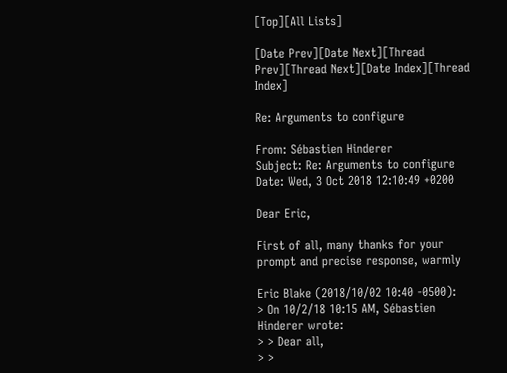[Top][All Lists]

[Date Prev][Date Next][Thread Prev][Thread Next][Date Index][Thread Index]

Re: Arguments to configure

From: Sébastien Hinderer
Subject: Re: Arguments to configure
Date: Wed, 3 Oct 2018 12:10:49 +0200

Dear Eric,

First of all, many thanks for your prompt and precise response, warmly

Eric Blake (2018/10/02 10:40 -0500):
> On 10/2/18 10:15 AM, Sébastien Hinderer wrote:
> > Dear all,
> >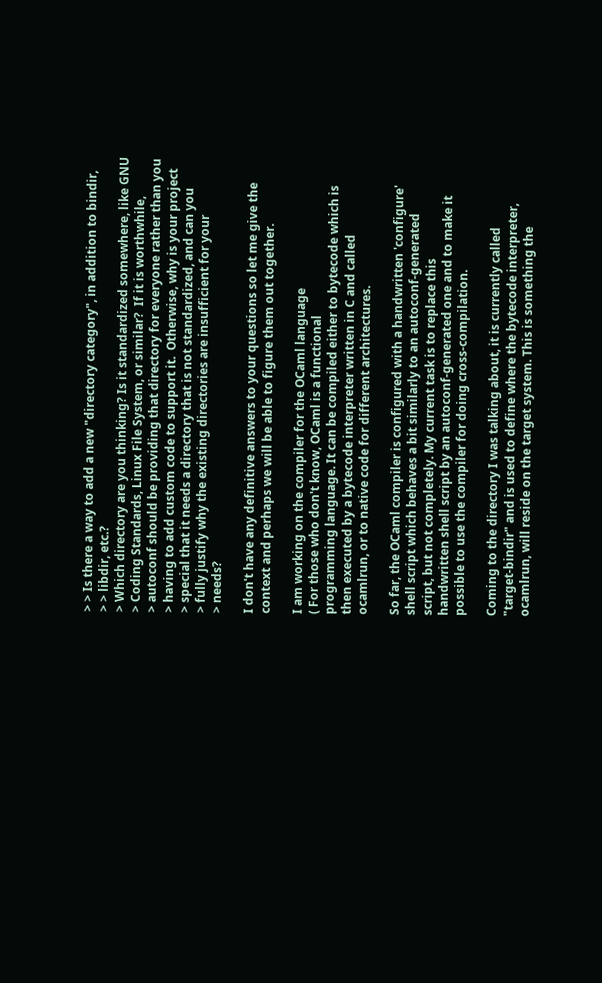> > Is there a way to add a new "directory category", in addition to bindir,
> > libdir, etc.?
> Which directory are you thinking? Is it standardized somewhere, like GNU
> Coding Standards, Linux File System, or similar?  If it is worthwhile,
> autoconf should be providing that directory for everyone rather than you
> having to add custom code to support it.  Otherwise, why is your project
> special that it needs a directory that is not standardized, and can you
> fully justify why the existing directories are insufficient for your
> needs?

I don't have any definitive answers to your questions so let me give the
context and perhaps we will be able to figure them out together.

I am working on the compiler for the OCaml language
( For those who don't know, OCaml is a functional
programming language. It can be compiled either to bytecode which is
then executed by a bytecode interpreter written in C and called
ocamlrun, or to native code for different architectures.

So far, the OCaml compiler is configured with a handwritten 'configure'
shell script which behaves a bit similarly to an autoconf-generated
script, but not completely. My current task is to replace this
handwritten shell script by an autoconf-generated one and to make it
possible to use the compiler for doing cross-compilation.

Coming to the directory I was talking about, it is currently called
"target-bindir" and is used to define where the bytecode interpreter,
ocamlrun, will reside on the target system. This is something the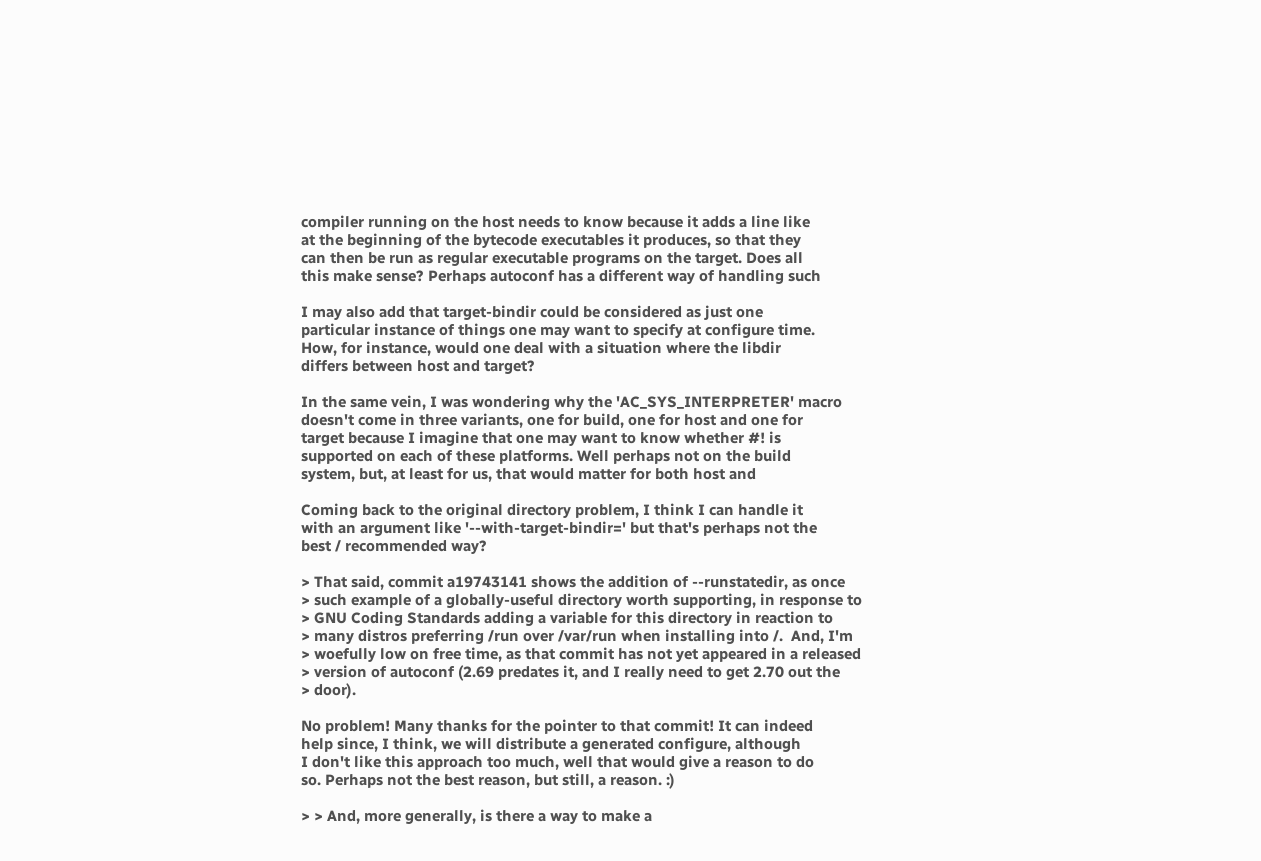compiler running on the host needs to know because it adds a line like
at the beginning of the bytecode executables it produces, so that they
can then be run as regular executable programs on the target. Does all
this make sense? Perhaps autoconf has a different way of handling such

I may also add that target-bindir could be considered as just one
particular instance of things one may want to specify at configure time.
How, for instance, would one deal with a situation where the libdir
differs between host and target?

In the same vein, I was wondering why the 'AC_SYS_INTERPRETER' macro
doesn't come in three variants, one for build, one for host and one for
target because I imagine that one may want to know whether #! is
supported on each of these platforms. Well perhaps not on the build
system, but, at least for us, that would matter for both host and

Coming back to the original directory problem, I think I can handle it
with an argument like '--with-target-bindir=' but that's perhaps not the
best / recommended way?

> That said, commit a19743141 shows the addition of --runstatedir, as once
> such example of a globally-useful directory worth supporting, in response to
> GNU Coding Standards adding a variable for this directory in reaction to
> many distros preferring /run over /var/run when installing into /.  And, I'm
> woefully low on free time, as that commit has not yet appeared in a released
> version of autoconf (2.69 predates it, and I really need to get 2.70 out the
> door).

No problem! Many thanks for the pointer to that commit! It can indeed
help since, I think, we will distribute a generated configure, although
I don't like this approach too much, well that would give a reason to do
so. Perhaps not the best reason, but still, a reason. :)

> > And, more generally, is there a way to make a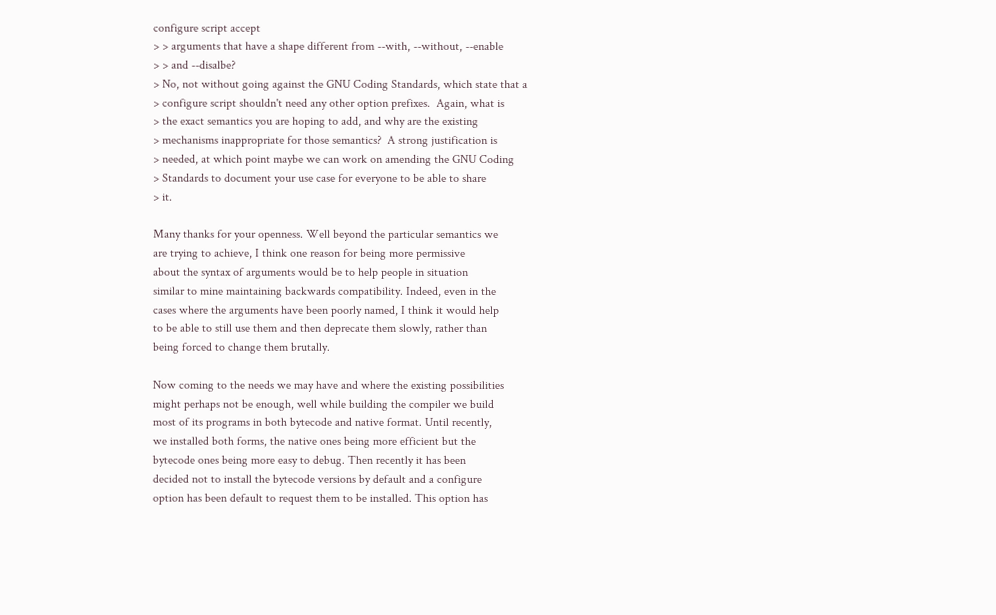configure script accept
> > arguments that have a shape different from --with, --without, --enable
> > and --disalbe?
> No, not without going against the GNU Coding Standards, which state that a
> configure script shouldn't need any other option prefixes.  Again, what is
> the exact semantics you are hoping to add, and why are the existing
> mechanisms inappropriate for those semantics?  A strong justification is
> needed, at which point maybe we can work on amending the GNU Coding
> Standards to document your use case for everyone to be able to share
> it.

Many thanks for your openness. Well beyond the particular semantics we
are trying to achieve, I think one reason for being more permissive
about the syntax of arguments would be to help people in situation
similar to mine maintaining backwards compatibility. Indeed, even in the
cases where the arguments have been poorly named, I think it would help
to be able to still use them and then deprecate them slowly, rather than
being forced to change them brutally.

Now coming to the needs we may have and where the existing possibilities
might perhaps not be enough, well while building the compiler we build
most of its programs in both bytecode and native format. Until recently,
we installed both forms, the native ones being more efficient but the
bytecode ones being more easy to debug. Then recently it has been
decided not to install the bytecode versions by default and a configure
option has been default to request them to be installed. This option has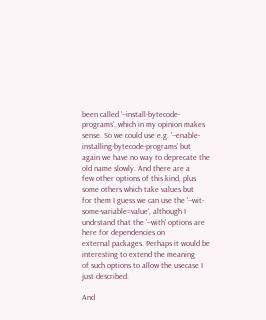been called '--install-bytecode-programs', which in my opinion makes
sense. So we could use e.g. '--enable-installing-bytecode-programs' but
again we have no way to deprecate the old name slowly. And there are a
few other options of this kind, plus some others which take values but
for them I guess we can use the '--wit-some-variable=value', although I
undrstand that the '--with' options are here for dependencies on
external packages. Perhaps it would be interesting to extend the meaning
of such options to allow the usecase I just described.

And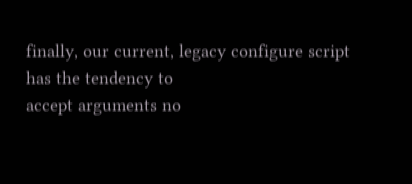finally, our current, legacy configure script has the tendency to
accept arguments no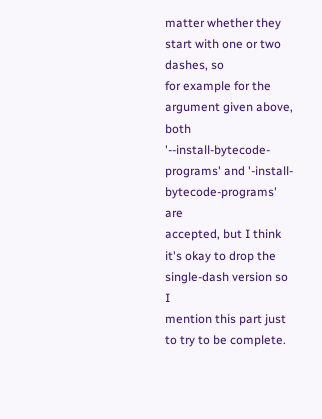matter whether they start with one or two dashes, so
for example for the argument given above, both
'--install-bytecode-programs' and '-install-bytecode-programs' are
accepted, but I think it's okay to drop the single-dash version so I
mention this part just to try to be complete.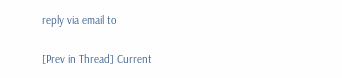reply via email to

[Prev in Thread] Current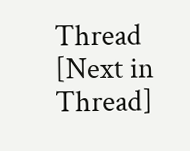Thread [Next in Thread]